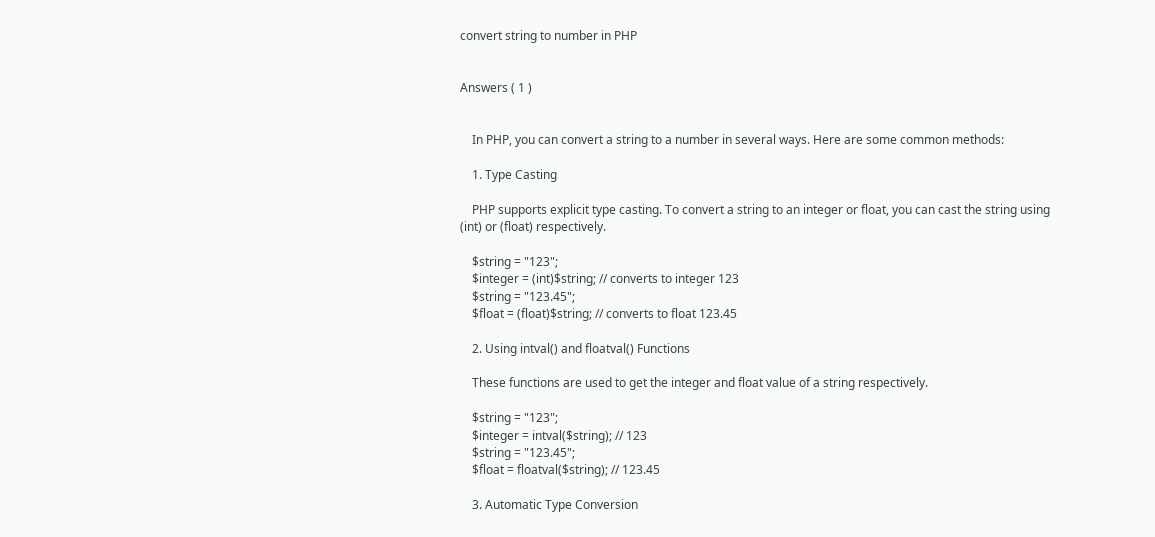convert string to number in PHP


Answers ( 1 )


    In PHP, you can convert a string to a number in several ways. Here are some common methods:

    1. Type Casting

    PHP supports explicit type casting. To convert a string to an integer or float, you can cast the string using (int) or (float) respectively.

    $string = "123";
    $integer = (int)$string; // converts to integer 123
    $string = "123.45";
    $float = (float)$string; // converts to float 123.45

    2. Using intval() and floatval() Functions

    These functions are used to get the integer and float value of a string respectively.

    $string = "123";
    $integer = intval($string); // 123
    $string = "123.45";
    $float = floatval($string); // 123.45

    3. Automatic Type Conversion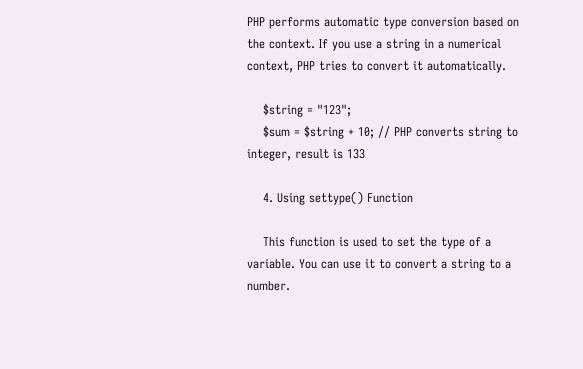PHP performs automatic type conversion based on the context. If you use a string in a numerical context, PHP tries to convert it automatically.

    $string = "123";
    $sum = $string + 10; // PHP converts string to integer, result is 133

    4. Using settype() Function

    This function is used to set the type of a variable. You can use it to convert a string to a number.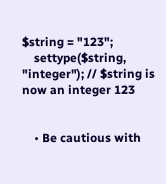$string = "123";
    settype($string, "integer"); // $string is now an integer 123


    • Be cautious with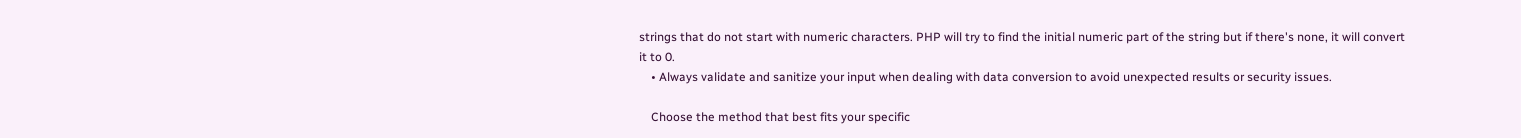strings that do not start with numeric characters. PHP will try to find the initial numeric part of the string but if there's none, it will convert it to 0.
    • Always validate and sanitize your input when dealing with data conversion to avoid unexpected results or security issues.

    Choose the method that best fits your specific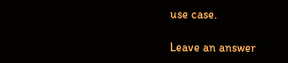use case.

Leave an answer